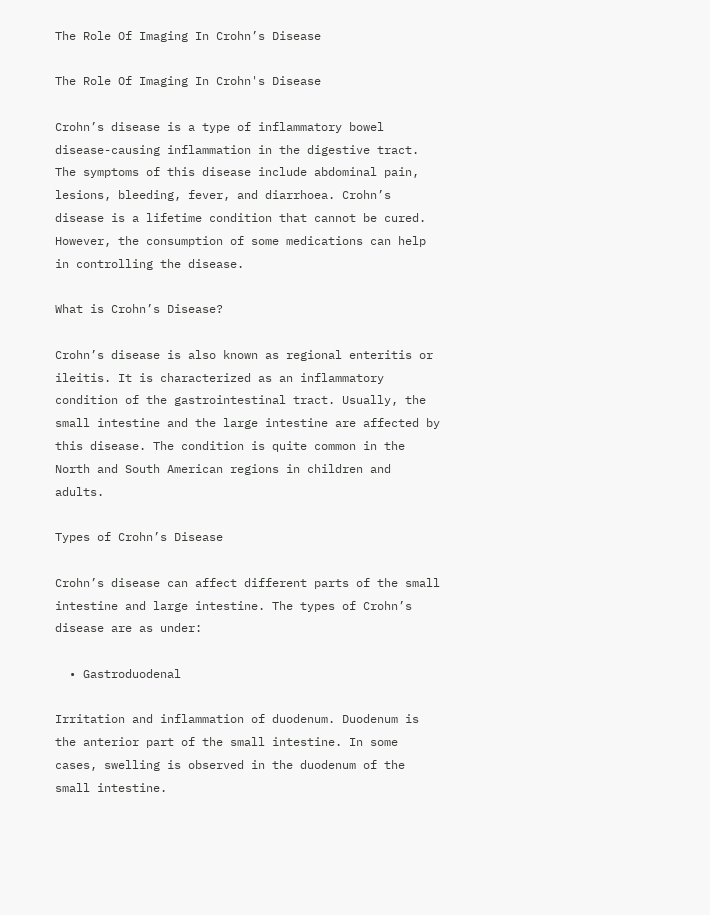The Role Of Imaging In Crohn’s Disease

The Role Of Imaging In Crohn's Disease

Crohn’s disease is a type of inflammatory bowel disease-causing inflammation in the digestive tract. The symptoms of this disease include abdominal pain, lesions, bleeding, fever, and diarrhoea. Crohn’s disease is a lifetime condition that cannot be cured. However, the consumption of some medications can help in controlling the disease.

What is Crohn’s Disease?

Crohn’s disease is also known as regional enteritis or ileitis. It is characterized as an inflammatory condition of the gastrointestinal tract. Usually, the small intestine and the large intestine are affected by this disease. The condition is quite common in the North and South American regions in children and adults.

Types of Crohn’s Disease

Crohn’s disease can affect different parts of the small intestine and large intestine. The types of Crohn’s disease are as under:

  • Gastroduodenal

Irritation and inflammation of duodenum. Duodenum is the anterior part of the small intestine. In some cases, swelling is observed in the duodenum of the small intestine.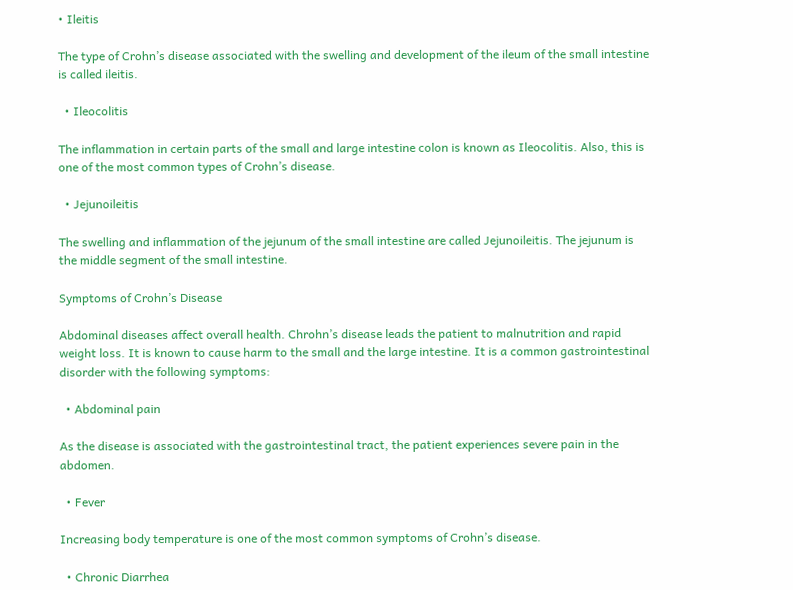• Ileitis

The type of Crohn’s disease associated with the swelling and development of the ileum of the small intestine is called ileitis.

  • Ileocolitis

The inflammation in certain parts of the small and large intestine colon is known as Ileocolitis. Also, this is one of the most common types of Crohn’s disease.

  • Jejunoileitis

The swelling and inflammation of the jejunum of the small intestine are called Jejunoileitis. The jejunum is the middle segment of the small intestine.

Symptoms of Crohn’s Disease

Abdominal diseases affect overall health. Chrohn’s disease leads the patient to malnutrition and rapid weight loss. It is known to cause harm to the small and the large intestine. It is a common gastrointestinal disorder with the following symptoms:

  • Abdominal pain

As the disease is associated with the gastrointestinal tract, the patient experiences severe pain in the abdomen.

  • Fever

Increasing body temperature is one of the most common symptoms of Crohn’s disease.

  • Chronic Diarrhea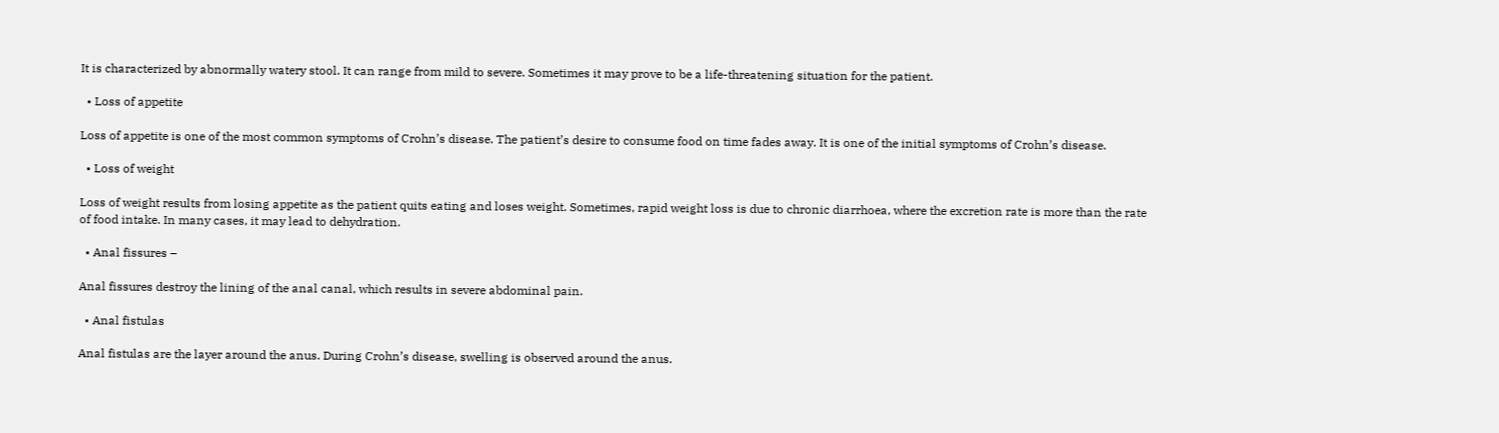It is characterized by abnormally watery stool. It can range from mild to severe. Sometimes it may prove to be a life-threatening situation for the patient.

  • Loss of appetite

Loss of appetite is one of the most common symptoms of Crohn’s disease. The patient’s desire to consume food on time fades away. It is one of the initial symptoms of Crohn’s disease.

  • Loss of weight

Loss of weight results from losing appetite as the patient quits eating and loses weight. Sometimes, rapid weight loss is due to chronic diarrhoea, where the excretion rate is more than the rate of food intake. In many cases, it may lead to dehydration.

  • Anal fissures –

Anal fissures destroy the lining of the anal canal, which results in severe abdominal pain.

  • Anal fistulas

Anal fistulas are the layer around the anus. During Crohn’s disease, swelling is observed around the anus.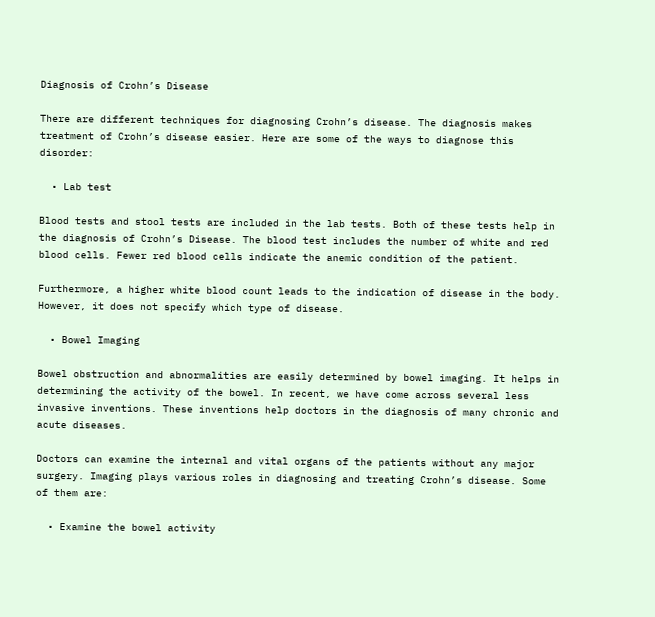Diagnosis of Crohn’s Disease

There are different techniques for diagnosing Crohn’s disease. The diagnosis makes treatment of Crohn’s disease easier. Here are some of the ways to diagnose this disorder:

  • Lab test

Blood tests and stool tests are included in the lab tests. Both of these tests help in the diagnosis of Crohn’s Disease. The blood test includes the number of white and red blood cells. Fewer red blood cells indicate the anemic condition of the patient.

Furthermore, a higher white blood count leads to the indication of disease in the body. However, it does not specify which type of disease.

  • Bowel Imaging

Bowel obstruction and abnormalities are easily determined by bowel imaging. It helps in determining the activity of the bowel. In recent, we have come across several less invasive inventions. These inventions help doctors in the diagnosis of many chronic and acute diseases.

Doctors can examine the internal and vital organs of the patients without any major surgery. Imaging plays various roles in diagnosing and treating Crohn’s disease. Some of them are:

  • Examine the bowel activity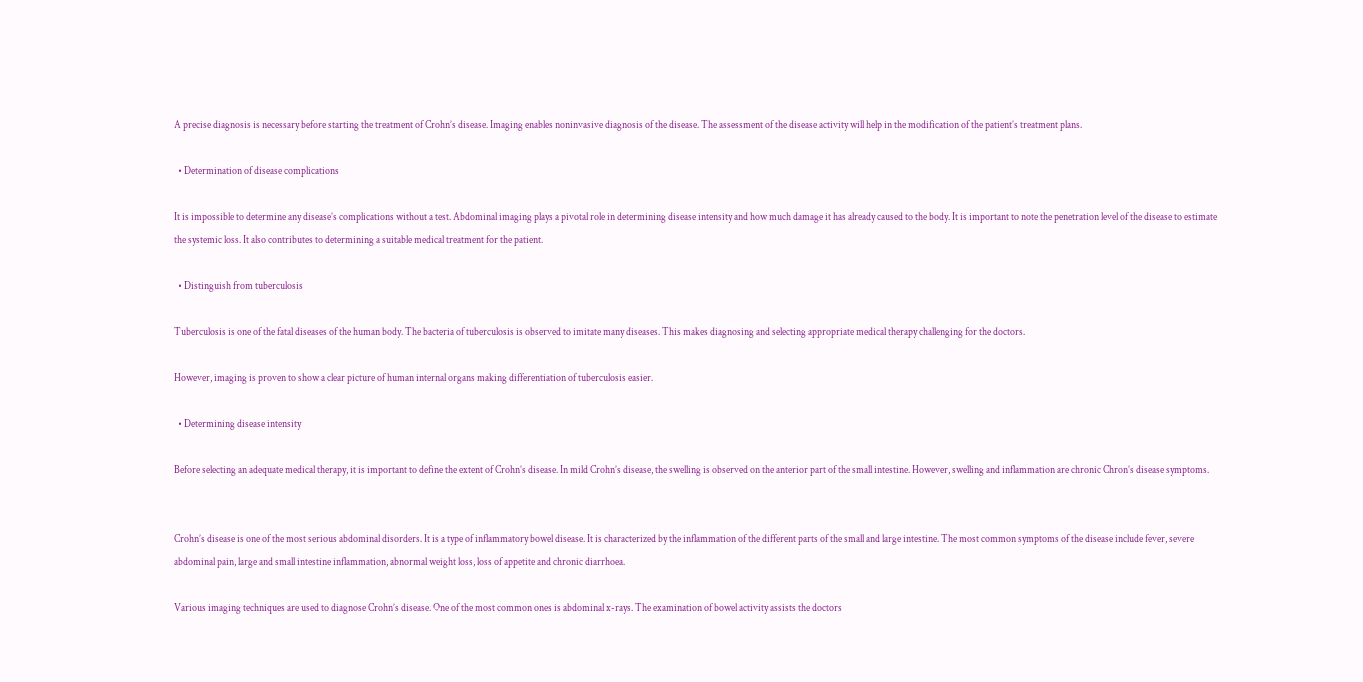A precise diagnosis is necessary before starting the treatment of Crohn’s disease. Imaging enables noninvasive diagnosis of the disease. The assessment of the disease activity will help in the modification of the patient’s treatment plans.

  • Determination of disease complications

It is impossible to determine any disease’s complications without a test. Abdominal imaging plays a pivotal role in determining disease intensity and how much damage it has already caused to the body. It is important to note the penetration level of the disease to estimate the systemic loss. It also contributes to determining a suitable medical treatment for the patient.

  • Distinguish from tuberculosis

Tuberculosis is one of the fatal diseases of the human body. The bacteria of tuberculosis is observed to imitate many diseases. This makes diagnosing and selecting appropriate medical therapy challenging for the doctors.

However, imaging is proven to show a clear picture of human internal organs making differentiation of tuberculosis easier.

  • Determining disease intensity

Before selecting an adequate medical therapy, it is important to define the extent of Crohn’s disease. In mild Crohn’s disease, the swelling is observed on the anterior part of the small intestine. However, swelling and inflammation are chronic Chron’s disease symptoms.


Crohn’s disease is one of the most serious abdominal disorders. It is a type of inflammatory bowel disease. It is characterized by the inflammation of the different parts of the small and large intestine. The most common symptoms of the disease include fever, severe abdominal pain, large and small intestine inflammation, abnormal weight loss, loss of appetite and chronic diarrhoea.

Various imaging techniques are used to diagnose Crohn’s disease. One of the most common ones is abdominal x-rays. The examination of bowel activity assists the doctors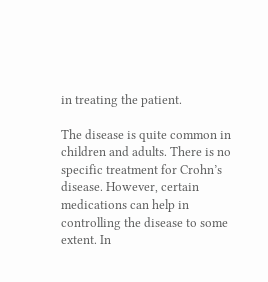in treating the patient.

The disease is quite common in children and adults. There is no specific treatment for Crohn’s disease. However, certain medications can help in controlling the disease to some extent. In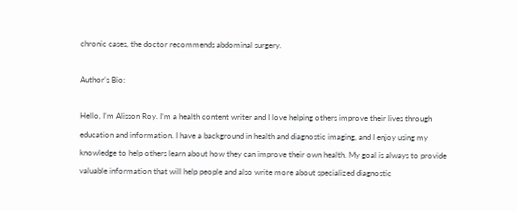chronic cases, the doctor recommends abdominal surgery.

Author’s Bio:

Hello, I’m Alisson Roy. I’m a health content writer and I love helping others improve their lives through education and information. I have a background in health and diagnostic imaging, and I enjoy using my knowledge to help others learn about how they can improve their own health. My goal is always to provide valuable information that will help people and also write more about specialized diagnostic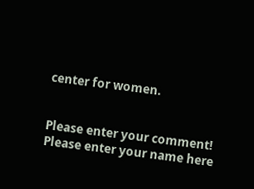center for women.


Please enter your comment!
Please enter your name here